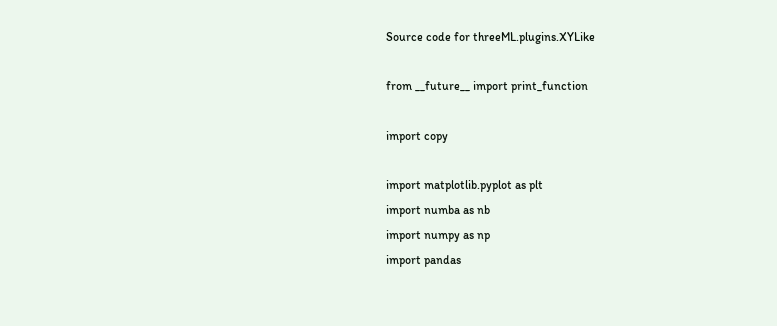Source code for threeML.plugins.XYLike

from __future__ import print_function

import copy

import matplotlib.pyplot as plt
import numba as nb
import numpy as np
import pandas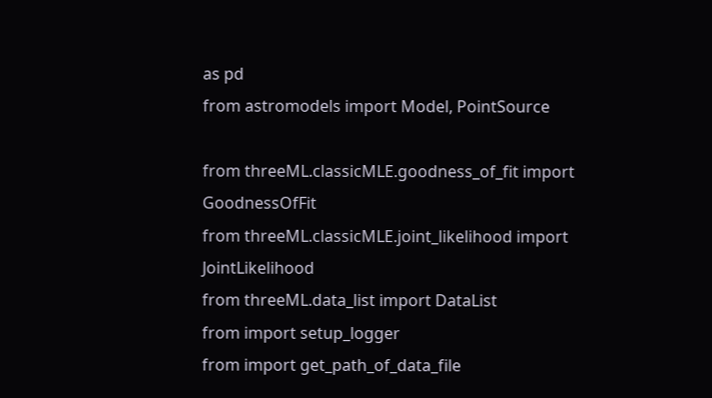as pd
from astromodels import Model, PointSource

from threeML.classicMLE.goodness_of_fit import GoodnessOfFit
from threeML.classicMLE.joint_likelihood import JointLikelihood
from threeML.data_list import DataList
from import setup_logger
from import get_path_of_data_file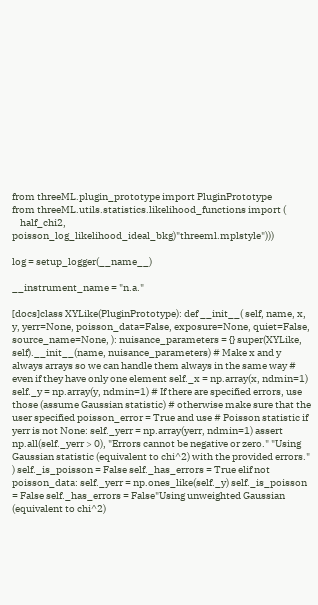from threeML.plugin_prototype import PluginPrototype
from threeML.utils.statistics.likelihood_functions import (
    half_chi2, poisson_log_likelihood_ideal_bkg)"threeml.mplstyle")))

log = setup_logger(__name__)

__instrument_name = "n.a."

[docs]class XYLike(PluginPrototype): def __init__( self, name, x, y, yerr=None, poisson_data=False, exposure=None, quiet=False, source_name=None, ): nuisance_parameters = {} super(XYLike, self).__init__(name, nuisance_parameters) # Make x and y always arrays so we can handle them always in the same way # even if they have only one element self._x = np.array(x, ndmin=1) self._y = np.array(y, ndmin=1) # If there are specified errors, use those (assume Gaussian statistic) # otherwise make sure that the user specified poisson_error = True and use # Poisson statistic if yerr is not None: self._yerr = np.array(yerr, ndmin=1) assert np.all(self._yerr > 0), "Errors cannot be negative or zero." "Using Gaussian statistic (equivalent to chi^2) with the provided errors." ) self._is_poisson = False self._has_errors = True elif not poisson_data: self._yerr = np.ones_like(self._y) self._is_poisson = False self._has_errors = False"Using unweighted Gaussian (equivalent to chi^2)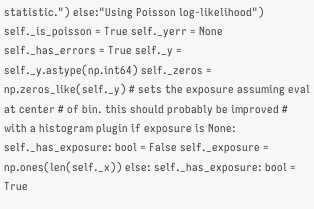statistic.") else:"Using Poisson log-likelihood") self._is_poisson = True self._yerr = None self._has_errors = True self._y = self._y.astype(np.int64) self._zeros = np.zeros_like(self._y) # sets the exposure assuming eval at center # of bin. this should probably be improved # with a histogram plugin if exposure is None: self._has_exposure: bool = False self._exposure = np.ones(len(self._x)) else: self._has_exposure: bool = True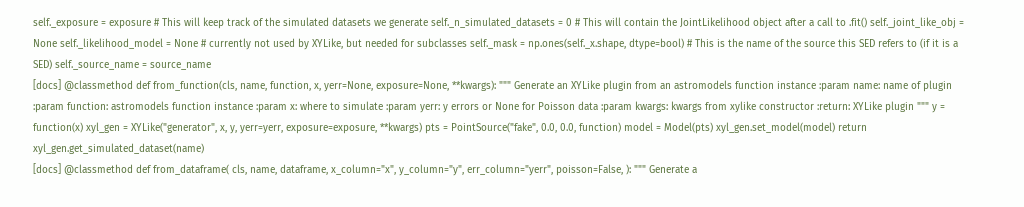self._exposure = exposure # This will keep track of the simulated datasets we generate self._n_simulated_datasets = 0 # This will contain the JointLikelihood object after a call to .fit() self._joint_like_obj = None self._likelihood_model = None # currently not used by XYLike, but needed for subclasses self._mask = np.ones(self._x.shape, dtype=bool) # This is the name of the source this SED refers to (if it is a SED) self._source_name = source_name
[docs] @classmethod def from_function(cls, name, function, x, yerr=None, exposure=None, **kwargs): """ Generate an XYLike plugin from an astromodels function instance :param name: name of plugin :param function: astromodels function instance :param x: where to simulate :param yerr: y errors or None for Poisson data :param kwargs: kwargs from xylike constructor :return: XYLike plugin """ y = function(x) xyl_gen = XYLike("generator", x, y, yerr=yerr, exposure=exposure, **kwargs) pts = PointSource("fake", 0.0, 0.0, function) model = Model(pts) xyl_gen.set_model(model) return xyl_gen.get_simulated_dataset(name)
[docs] @classmethod def from_dataframe( cls, name, dataframe, x_column="x", y_column="y", err_column="yerr", poisson=False, ): """ Generate a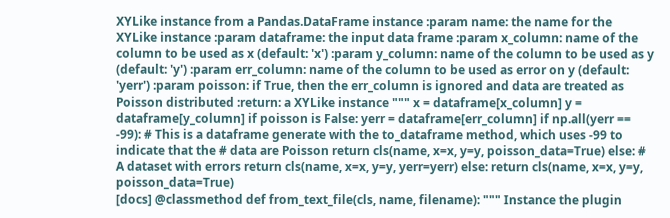XYLike instance from a Pandas.DataFrame instance :param name: the name for the XYLike instance :param dataframe: the input data frame :param x_column: name of the column to be used as x (default: 'x') :param y_column: name of the column to be used as y (default: 'y') :param err_column: name of the column to be used as error on y (default: 'yerr') :param poisson: if True, then the err_column is ignored and data are treated as Poisson distributed :return: a XYLike instance """ x = dataframe[x_column] y = dataframe[y_column] if poisson is False: yerr = dataframe[err_column] if np.all(yerr == -99): # This is a dataframe generate with the to_dataframe method, which uses -99 to indicate that the # data are Poisson return cls(name, x=x, y=y, poisson_data=True) else: # A dataset with errors return cls(name, x=x, y=y, yerr=yerr) else: return cls(name, x=x, y=y, poisson_data=True)
[docs] @classmethod def from_text_file(cls, name, filename): """ Instance the plugin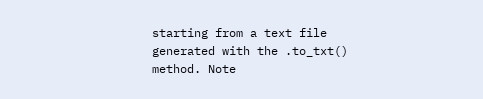starting from a text file generated with the .to_txt() method. Note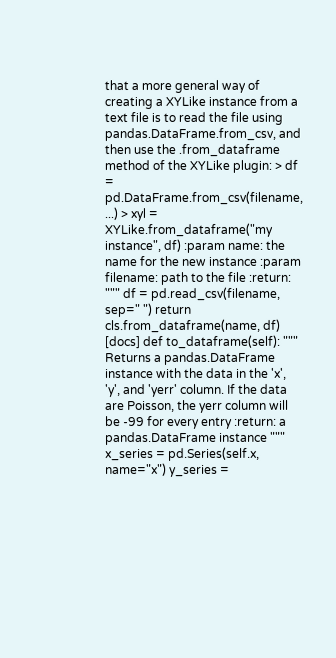that a more general way of creating a XYLike instance from a text file is to read the file using pandas.DataFrame.from_csv, and then use the .from_dataframe method of the XYLike plugin: > df = pd.DataFrame.from_csv(filename, ...) > xyl = XYLike.from_dataframe("my instance", df) :param name: the name for the new instance :param filename: path to the file :return: """ df = pd.read_csv(filename, sep=" ") return cls.from_dataframe(name, df)
[docs] def to_dataframe(self): """ Returns a pandas.DataFrame instance with the data in the 'x', 'y', and 'yerr' column. If the data are Poisson, the yerr column will be -99 for every entry :return: a pandas.DataFrame instance """ x_series = pd.Series(self.x, name="x") y_series =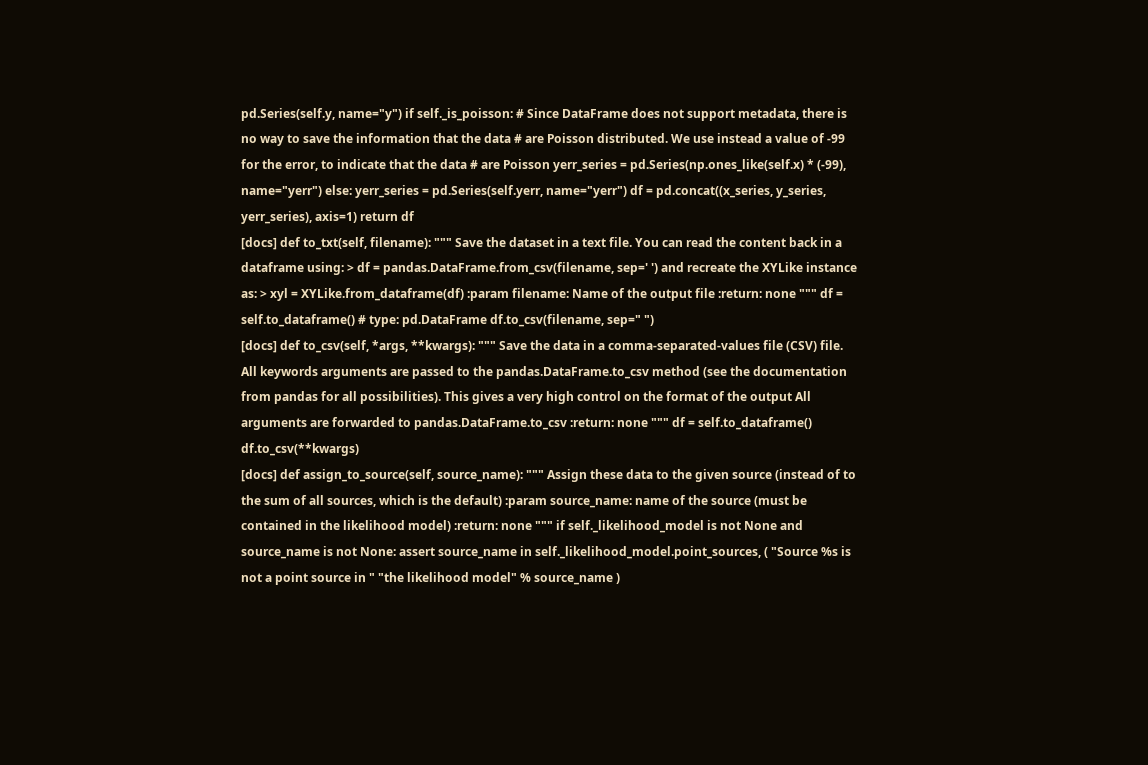pd.Series(self.y, name="y") if self._is_poisson: # Since DataFrame does not support metadata, there is no way to save the information that the data # are Poisson distributed. We use instead a value of -99 for the error, to indicate that the data # are Poisson yerr_series = pd.Series(np.ones_like(self.x) * (-99), name="yerr") else: yerr_series = pd.Series(self.yerr, name="yerr") df = pd.concat((x_series, y_series, yerr_series), axis=1) return df
[docs] def to_txt(self, filename): """ Save the dataset in a text file. You can read the content back in a dataframe using: > df = pandas.DataFrame.from_csv(filename, sep=' ') and recreate the XYLike instance as: > xyl = XYLike.from_dataframe(df) :param filename: Name of the output file :return: none """ df = self.to_dataframe() # type: pd.DataFrame df.to_csv(filename, sep=" ")
[docs] def to_csv(self, *args, **kwargs): """ Save the data in a comma-separated-values file (CSV) file. All keywords arguments are passed to the pandas.DataFrame.to_csv method (see the documentation from pandas for all possibilities). This gives a very high control on the format of the output All arguments are forwarded to pandas.DataFrame.to_csv :return: none """ df = self.to_dataframe() df.to_csv(**kwargs)
[docs] def assign_to_source(self, source_name): """ Assign these data to the given source (instead of to the sum of all sources, which is the default) :param source_name: name of the source (must be contained in the likelihood model) :return: none """ if self._likelihood_model is not None and source_name is not None: assert source_name in self._likelihood_model.point_sources, ( "Source %s is not a point source in " "the likelihood model" % source_name )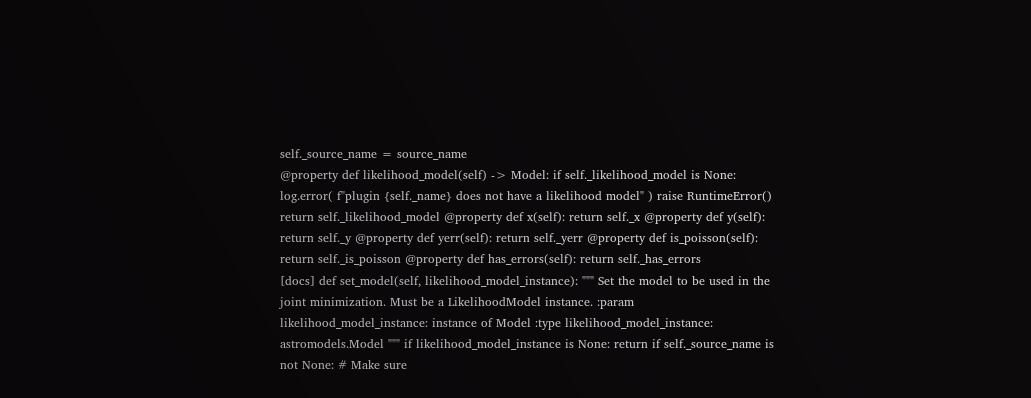self._source_name = source_name
@property def likelihood_model(self) -> Model: if self._likelihood_model is None: log.error( f"plugin {self._name} does not have a likelihood model" ) raise RuntimeError() return self._likelihood_model @property def x(self): return self._x @property def y(self): return self._y @property def yerr(self): return self._yerr @property def is_poisson(self): return self._is_poisson @property def has_errors(self): return self._has_errors
[docs] def set_model(self, likelihood_model_instance): """ Set the model to be used in the joint minimization. Must be a LikelihoodModel instance. :param likelihood_model_instance: instance of Model :type likelihood_model_instance: astromodels.Model """ if likelihood_model_instance is None: return if self._source_name is not None: # Make sure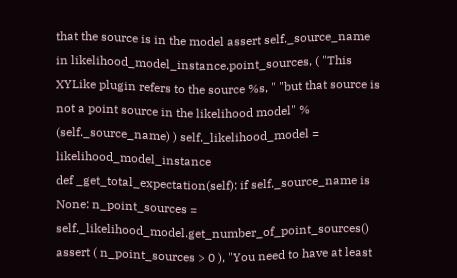that the source is in the model assert self._source_name in likelihood_model_instance.point_sources, ( "This XYLike plugin refers to the source %s, " "but that source is not a point source in the likelihood model" % (self._source_name) ) self._likelihood_model = likelihood_model_instance
def _get_total_expectation(self): if self._source_name is None: n_point_sources = self._likelihood_model.get_number_of_point_sources() assert ( n_point_sources > 0 ), "You need to have at least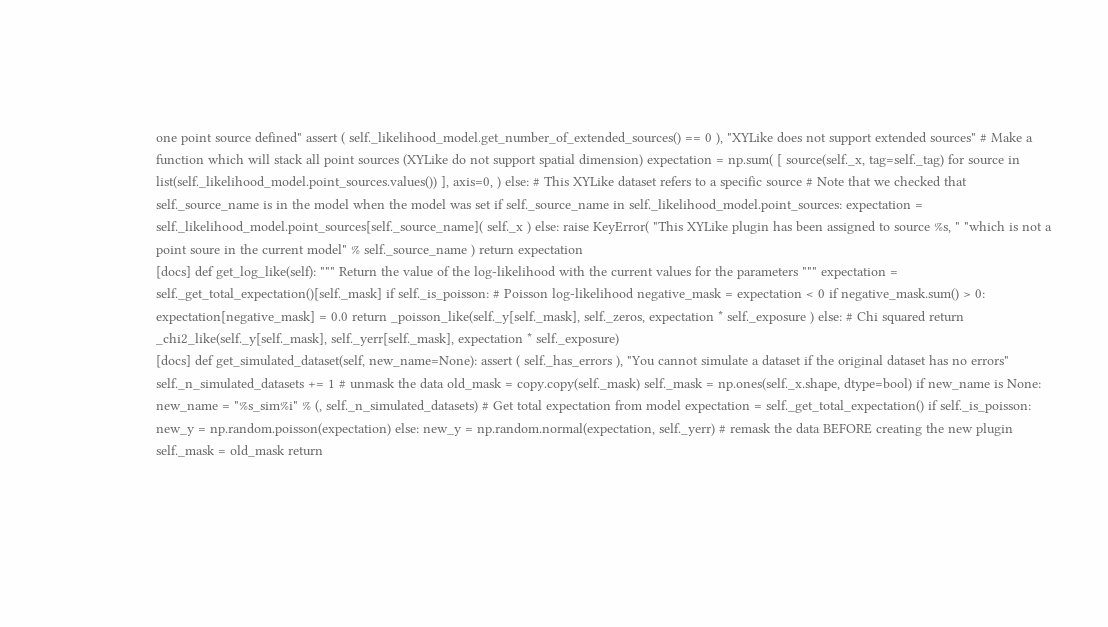one point source defined" assert ( self._likelihood_model.get_number_of_extended_sources() == 0 ), "XYLike does not support extended sources" # Make a function which will stack all point sources (XYLike do not support spatial dimension) expectation = np.sum( [ source(self._x, tag=self._tag) for source in list(self._likelihood_model.point_sources.values()) ], axis=0, ) else: # This XYLike dataset refers to a specific source # Note that we checked that self._source_name is in the model when the model was set if self._source_name in self._likelihood_model.point_sources: expectation = self._likelihood_model.point_sources[self._source_name]( self._x ) else: raise KeyError( "This XYLike plugin has been assigned to source %s, " "which is not a point soure in the current model" % self._source_name ) return expectation
[docs] def get_log_like(self): """ Return the value of the log-likelihood with the current values for the parameters """ expectation = self._get_total_expectation()[self._mask] if self._is_poisson: # Poisson log-likelihood negative_mask = expectation < 0 if negative_mask.sum() > 0: expectation[negative_mask] = 0.0 return _poisson_like(self._y[self._mask], self._zeros, expectation * self._exposure ) else: # Chi squared return _chi2_like(self._y[self._mask], self._yerr[self._mask], expectation * self._exposure)
[docs] def get_simulated_dataset(self, new_name=None): assert ( self._has_errors ), "You cannot simulate a dataset if the original dataset has no errors" self._n_simulated_datasets += 1 # unmask the data old_mask = copy.copy(self._mask) self._mask = np.ones(self._x.shape, dtype=bool) if new_name is None: new_name = "%s_sim%i" % (, self._n_simulated_datasets) # Get total expectation from model expectation = self._get_total_expectation() if self._is_poisson: new_y = np.random.poisson(expectation) else: new_y = np.random.normal(expectation, self._yerr) # remask the data BEFORE creating the new plugin self._mask = old_mask return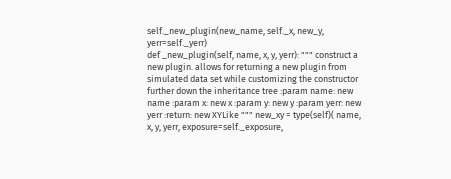self._new_plugin(new_name, self._x, new_y, yerr=self._yerr)
def _new_plugin(self, name, x, y, yerr): """ construct a new plugin. allows for returning a new plugin from simulated data set while customizing the constructor further down the inheritance tree :param name: new name :param x: new x :param y: new y :param yerr: new yerr :return: new XYLike """ new_xy = type(self)( name, x, y, yerr, exposure=self._exposure,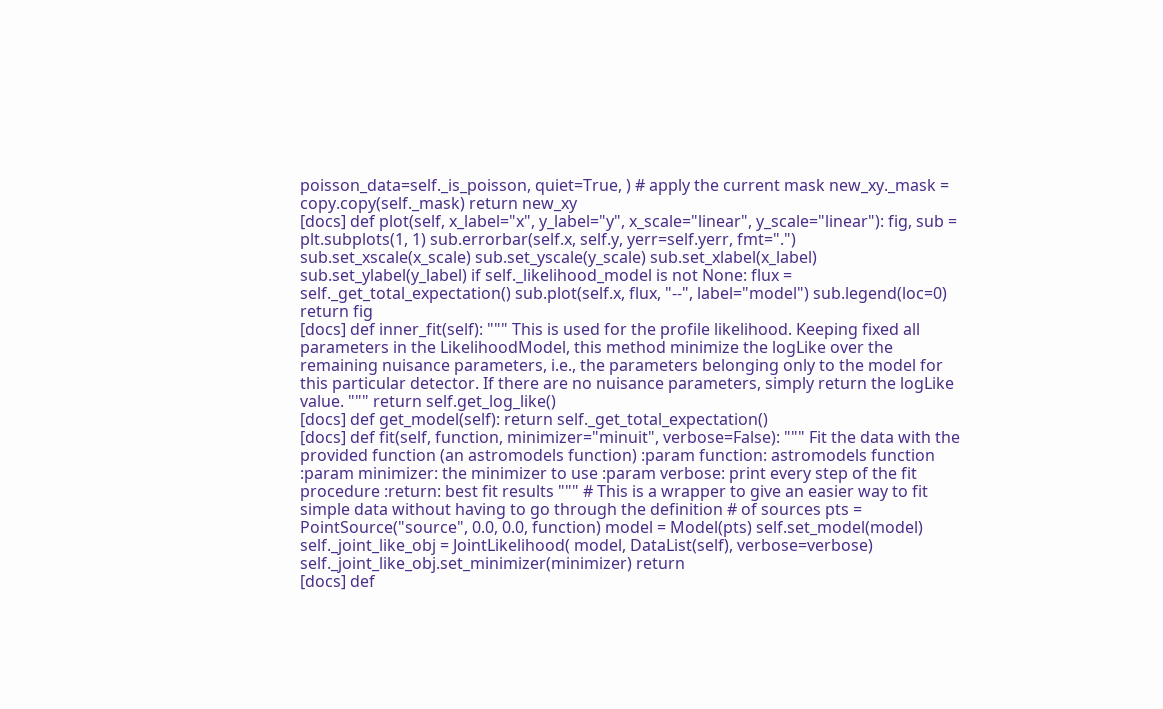poisson_data=self._is_poisson, quiet=True, ) # apply the current mask new_xy._mask = copy.copy(self._mask) return new_xy
[docs] def plot(self, x_label="x", y_label="y", x_scale="linear", y_scale="linear"): fig, sub = plt.subplots(1, 1) sub.errorbar(self.x, self.y, yerr=self.yerr, fmt=".") sub.set_xscale(x_scale) sub.set_yscale(y_scale) sub.set_xlabel(x_label) sub.set_ylabel(y_label) if self._likelihood_model is not None: flux = self._get_total_expectation() sub.plot(self.x, flux, "--", label="model") sub.legend(loc=0) return fig
[docs] def inner_fit(self): """ This is used for the profile likelihood. Keeping fixed all parameters in the LikelihoodModel, this method minimize the logLike over the remaining nuisance parameters, i.e., the parameters belonging only to the model for this particular detector. If there are no nuisance parameters, simply return the logLike value. """ return self.get_log_like()
[docs] def get_model(self): return self._get_total_expectation()
[docs] def fit(self, function, minimizer="minuit", verbose=False): """ Fit the data with the provided function (an astromodels function) :param function: astromodels function :param minimizer: the minimizer to use :param verbose: print every step of the fit procedure :return: best fit results """ # This is a wrapper to give an easier way to fit simple data without having to go through the definition # of sources pts = PointSource("source", 0.0, 0.0, function) model = Model(pts) self.set_model(model) self._joint_like_obj = JointLikelihood( model, DataList(self), verbose=verbose) self._joint_like_obj.set_minimizer(minimizer) return
[docs] def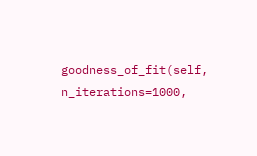goodness_of_fit(self, n_iterations=1000,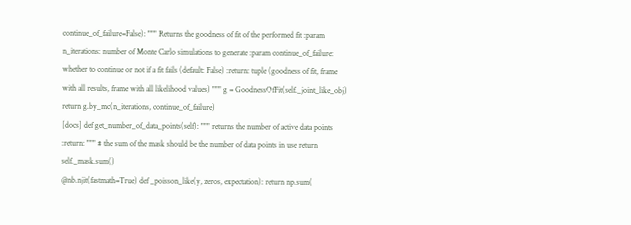continue_of_failure=False): """ Returns the goodness of fit of the performed fit :param n_iterations: number of Monte Carlo simulations to generate :param continue_of_failure: whether to continue or not if a fit fails (default: False) :return: tuple (goodness of fit, frame with all results, frame with all likelihood values) """ g = GoodnessOfFit(self._joint_like_obj) return g.by_mc(n_iterations, continue_of_failure)
[docs] def get_number_of_data_points(self): """ returns the number of active data points :return: """ # the sum of the mask should be the number of data points in use return self._mask.sum()
@nb.njit(fastmath=True) def _poisson_like(y, zeros, expectation): return np.sum(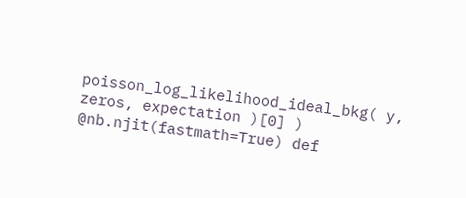poisson_log_likelihood_ideal_bkg( y, zeros, expectation )[0] ) @nb.njit(fastmath=True) def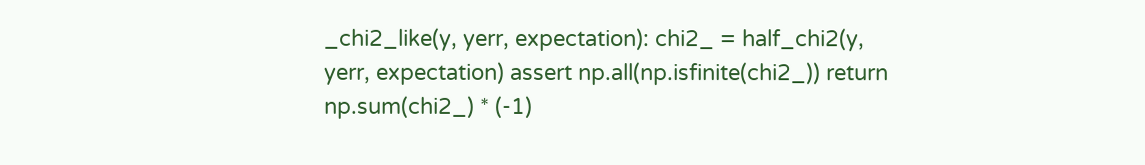_chi2_like(y, yerr, expectation): chi2_ = half_chi2(y, yerr, expectation) assert np.all(np.isfinite(chi2_)) return np.sum(chi2_) * (-1)